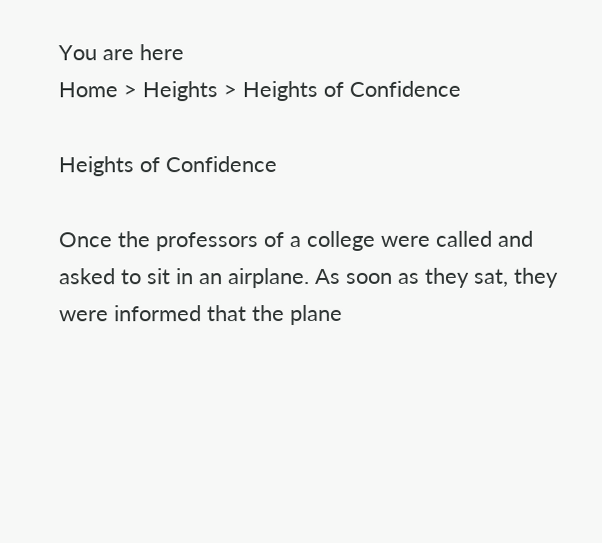You are here
Home > Heights > Heights of Confidence

Heights of Confidence

Once the professors of a college were called and asked to sit in an airplane. As soon as they sat, they were informed that the plane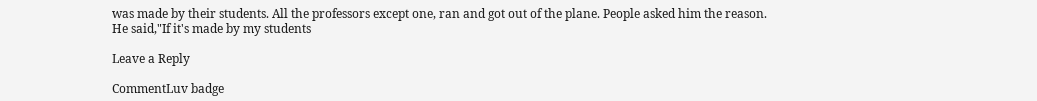was made by their students. All the professors except one, ran and got out of the plane. People asked him the reason. He said,"If it's made by my students

Leave a Reply

CommentLuv badge